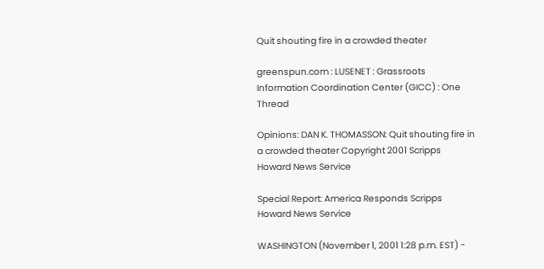Quit shouting fire in a crowded theater

greenspun.com : LUSENET : Grassroots Information Coordination Center (GICC) : One Thread

Opinions: DAN K. THOMASSON: Quit shouting fire in a crowded theater Copyright 2001 Scripps Howard News Service

Special Report: America Responds Scripps Howard News Service

WASHINGTON (November 1, 2001 1:28 p.m. EST) -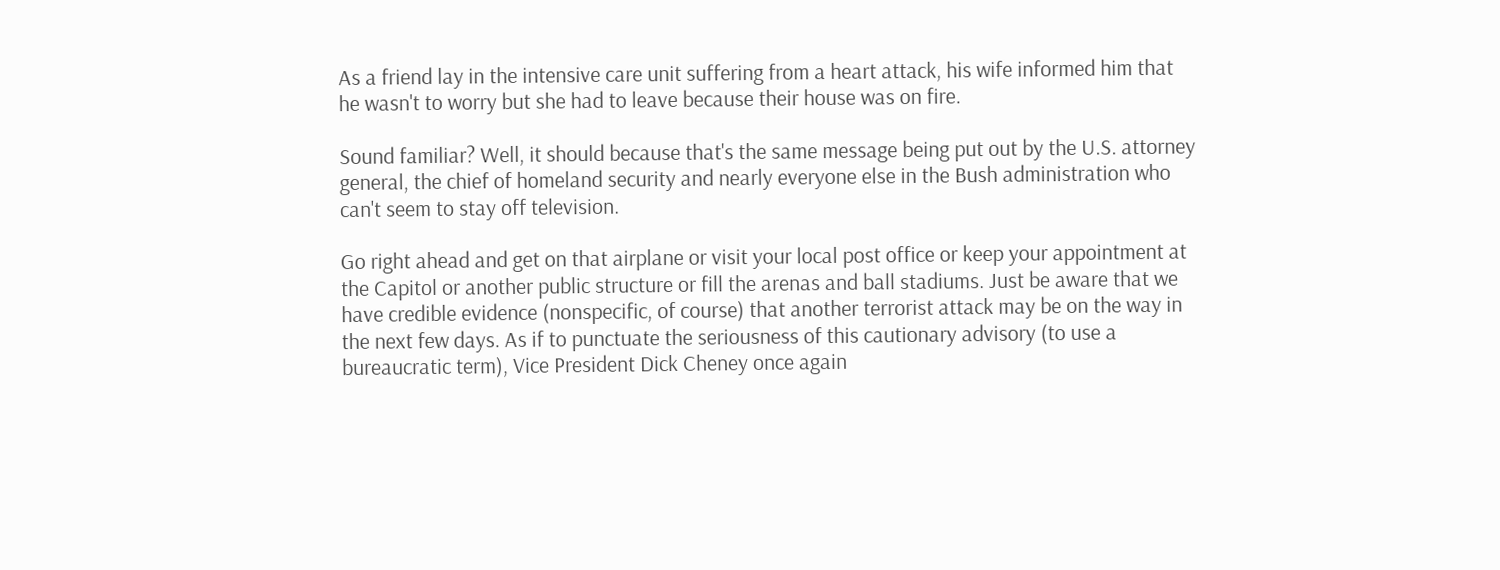As a friend lay in the intensive care unit suffering from a heart attack, his wife informed him that he wasn't to worry but she had to leave because their house was on fire.

Sound familiar? Well, it should because that's the same message being put out by the U.S. attorney general, the chief of homeland security and nearly everyone else in the Bush administration who can't seem to stay off television.

Go right ahead and get on that airplane or visit your local post office or keep your appointment at the Capitol or another public structure or fill the arenas and ball stadiums. Just be aware that we have credible evidence (nonspecific, of course) that another terrorist attack may be on the way in the next few days. As if to punctuate the seriousness of this cautionary advisory (to use a bureaucratic term), Vice President Dick Cheney once again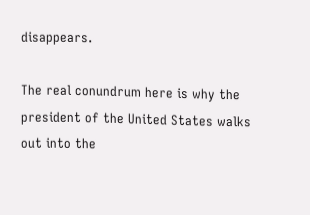disappears.

The real conundrum here is why the president of the United States walks out into the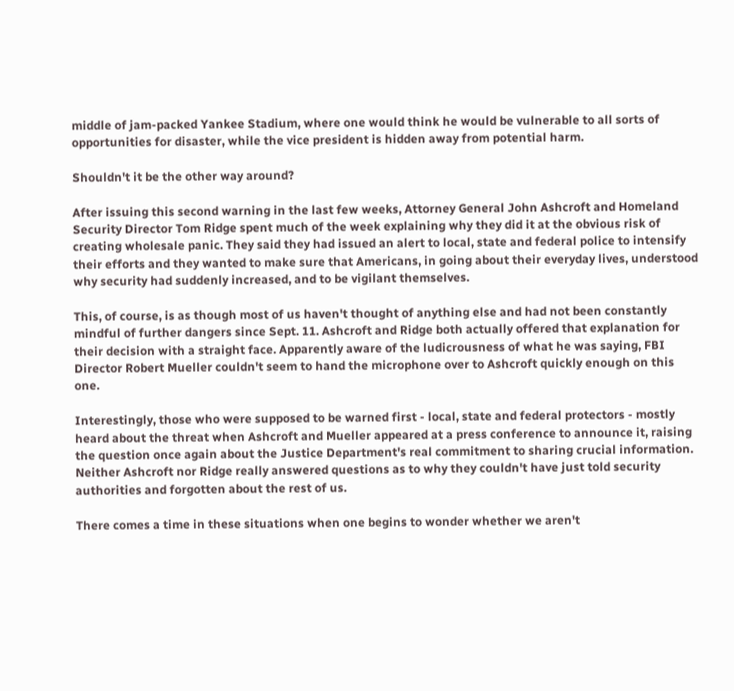middle of jam-packed Yankee Stadium, where one would think he would be vulnerable to all sorts of opportunities for disaster, while the vice president is hidden away from potential harm.

Shouldn't it be the other way around?

After issuing this second warning in the last few weeks, Attorney General John Ashcroft and Homeland Security Director Tom Ridge spent much of the week explaining why they did it at the obvious risk of creating wholesale panic. They said they had issued an alert to local, state and federal police to intensify their efforts and they wanted to make sure that Americans, in going about their everyday lives, understood why security had suddenly increased, and to be vigilant themselves.

This, of course, is as though most of us haven't thought of anything else and had not been constantly mindful of further dangers since Sept. 11. Ashcroft and Ridge both actually offered that explanation for their decision with a straight face. Apparently aware of the ludicrousness of what he was saying, FBI Director Robert Mueller couldn't seem to hand the microphone over to Ashcroft quickly enough on this one.

Interestingly, those who were supposed to be warned first - local, state and federal protectors - mostly heard about the threat when Ashcroft and Mueller appeared at a press conference to announce it, raising the question once again about the Justice Department's real commitment to sharing crucial information. Neither Ashcroft nor Ridge really answered questions as to why they couldn't have just told security authorities and forgotten about the rest of us.

There comes a time in these situations when one begins to wonder whether we aren't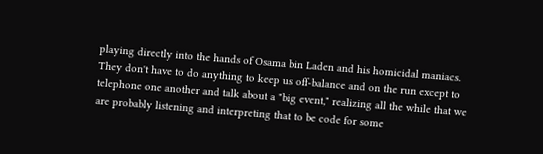playing directly into the hands of Osama bin Laden and his homicidal maniacs. They don't have to do anything to keep us off-balance and on the run except to telephone one another and talk about a "big event," realizing all the while that we are probably listening and interpreting that to be code for some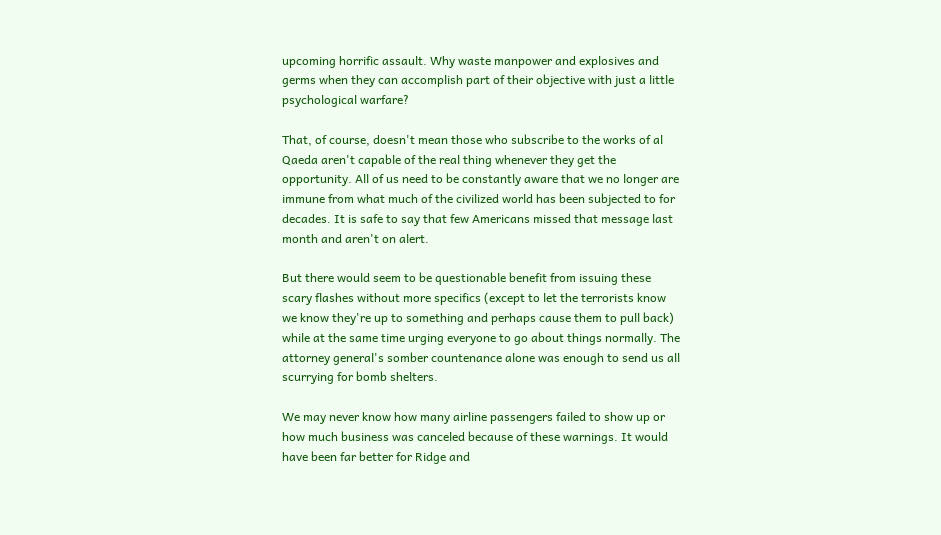upcoming horrific assault. Why waste manpower and explosives and germs when they can accomplish part of their objective with just a little psychological warfare?

That, of course, doesn't mean those who subscribe to the works of al Qaeda aren't capable of the real thing whenever they get the opportunity. All of us need to be constantly aware that we no longer are immune from what much of the civilized world has been subjected to for decades. It is safe to say that few Americans missed that message last month and aren't on alert.

But there would seem to be questionable benefit from issuing these scary flashes without more specifics (except to let the terrorists know we know they're up to something and perhaps cause them to pull back) while at the same time urging everyone to go about things normally. The attorney general's somber countenance alone was enough to send us all scurrying for bomb shelters.

We may never know how many airline passengers failed to show up or how much business was canceled because of these warnings. It would have been far better for Ridge and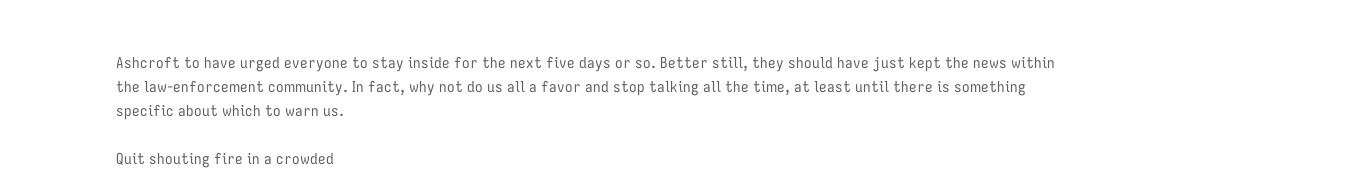Ashcroft to have urged everyone to stay inside for the next five days or so. Better still, they should have just kept the news within the law-enforcement community. In fact, why not do us all a favor and stop talking all the time, at least until there is something specific about which to warn us.

Quit shouting fire in a crowded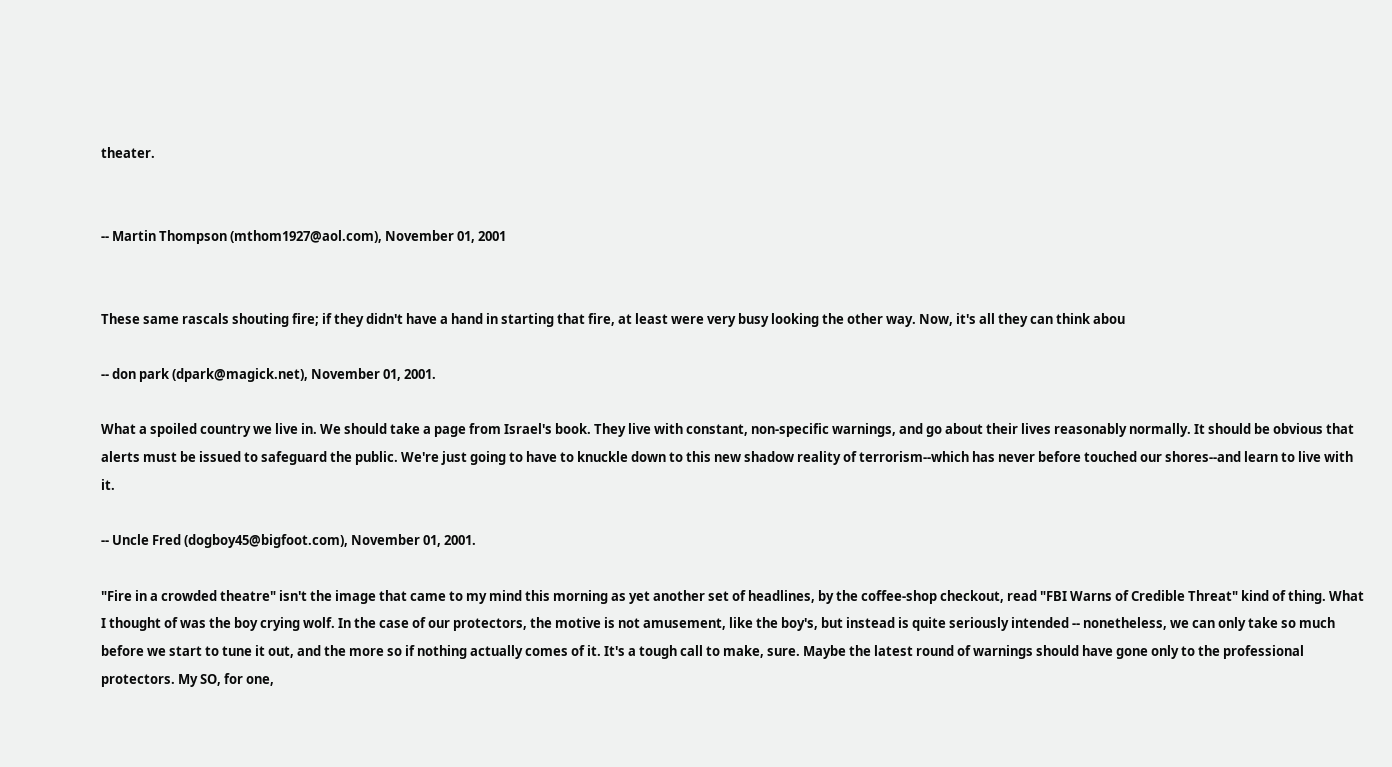theater.


-- Martin Thompson (mthom1927@aol.com), November 01, 2001


These same rascals shouting fire; if they didn't have a hand in starting that fire, at least were very busy looking the other way. Now, it's all they can think abou

-- don park (dpark@magick.net), November 01, 2001.

What a spoiled country we live in. We should take a page from Israel's book. They live with constant, non-specific warnings, and go about their lives reasonably normally. It should be obvious that alerts must be issued to safeguard the public. We're just going to have to knuckle down to this new shadow reality of terrorism--which has never before touched our shores--and learn to live with it.

-- Uncle Fred (dogboy45@bigfoot.com), November 01, 2001.

"Fire in a crowded theatre" isn't the image that came to my mind this morning as yet another set of headlines, by the coffee-shop checkout, read "FBI Warns of Credible Threat" kind of thing. What I thought of was the boy crying wolf. In the case of our protectors, the motive is not amusement, like the boy's, but instead is quite seriously intended -- nonetheless, we can only take so much before we start to tune it out, and the more so if nothing actually comes of it. It's a tough call to make, sure. Maybe the latest round of warnings should have gone only to the professional protectors. My SO, for one,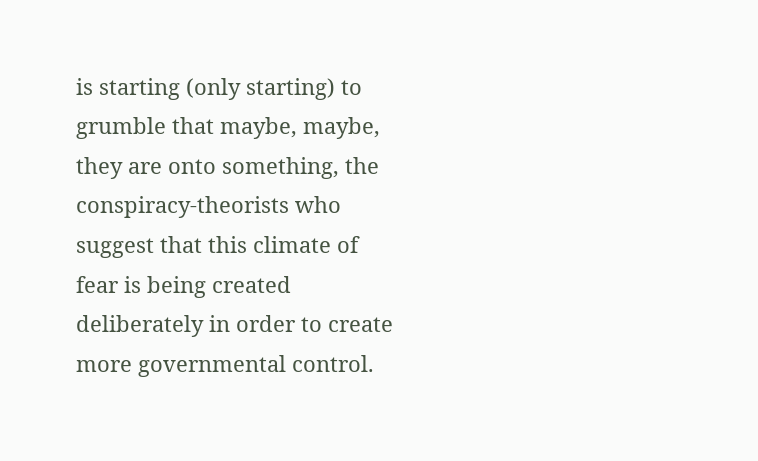is starting (only starting) to grumble that maybe, maybe, they are onto something, the conspiracy-theorists who suggest that this climate of fear is being created deliberately in order to create more governmental control.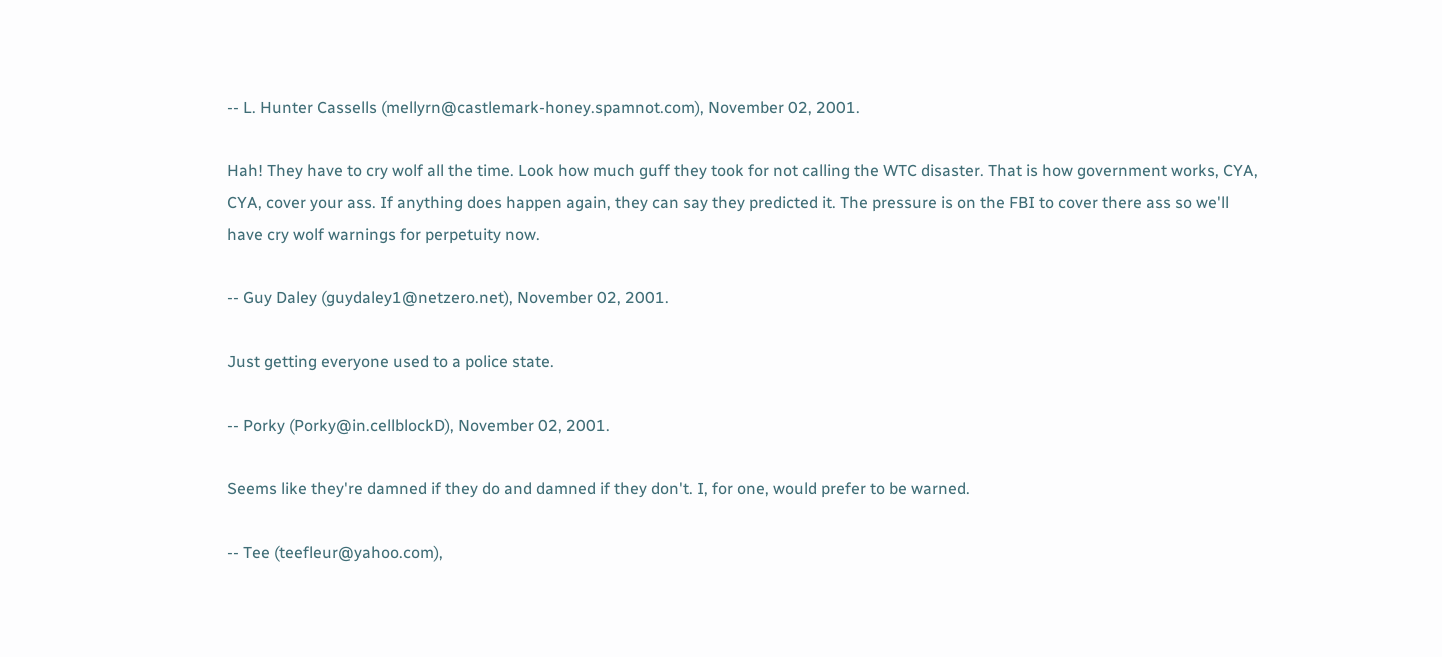-- L. Hunter Cassells (mellyrn@castlemark-honey.spamnot.com), November 02, 2001.

Hah! They have to cry wolf all the time. Look how much guff they took for not calling the WTC disaster. That is how government works, CYA, CYA, cover your ass. If anything does happen again, they can say they predicted it. The pressure is on the FBI to cover there ass so we'll have cry wolf warnings for perpetuity now.

-- Guy Daley (guydaley1@netzero.net), November 02, 2001.

Just getting everyone used to a police state.

-- Porky (Porky@in.cellblockD), November 02, 2001.

Seems like they're damned if they do and damned if they don't. I, for one, would prefer to be warned.

-- Tee (teefleur@yahoo.com),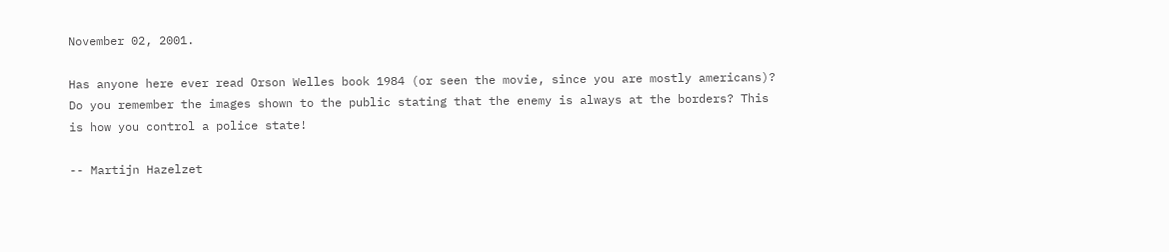November 02, 2001.

Has anyone here ever read Orson Welles book 1984 (or seen the movie, since you are mostly americans)? Do you remember the images shown to the public stating that the enemy is always at the borders? This is how you control a police state!

-- Martijn Hazelzet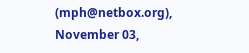(mph@netbox.org), November 03,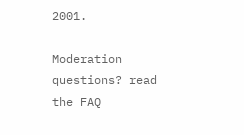2001.

Moderation questions? read the FAQ